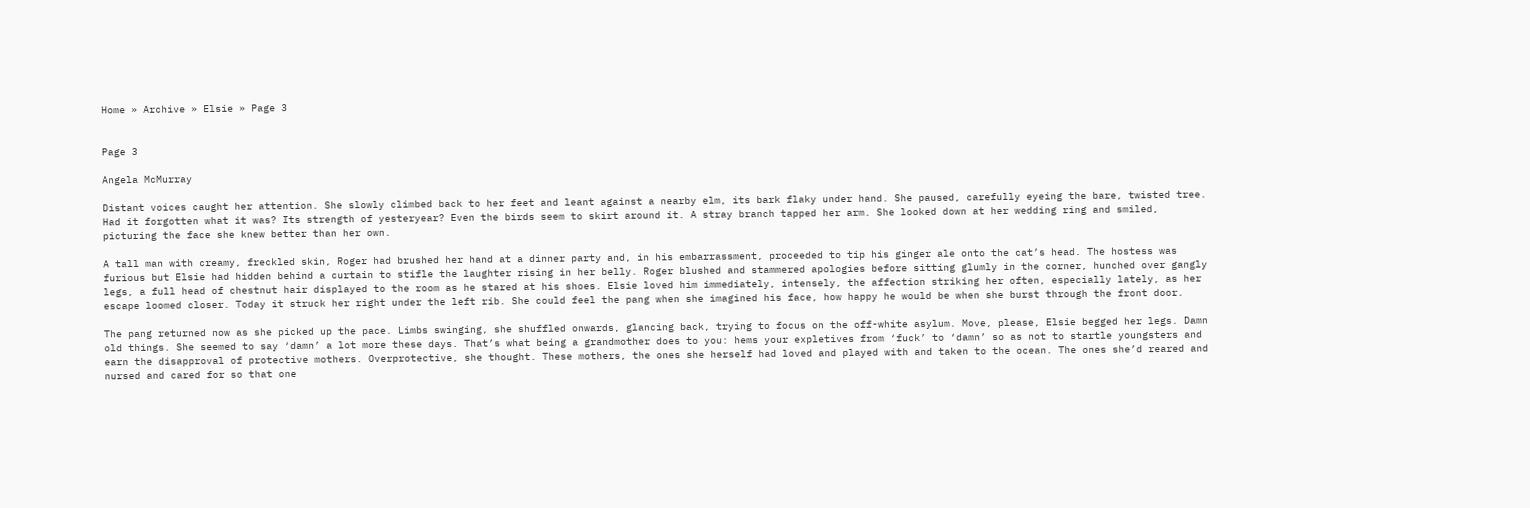Home » Archive » Elsie » Page 3


Page 3

Angela McMurray

Distant voices caught her attention. She slowly climbed back to her feet and leant against a nearby elm, its bark flaky under hand. She paused, carefully eyeing the bare, twisted tree. Had it forgotten what it was? Its strength of yesteryear? Even the birds seem to skirt around it. A stray branch tapped her arm. She looked down at her wedding ring and smiled, picturing the face she knew better than her own.

A tall man with creamy, freckled skin, Roger had brushed her hand at a dinner party and, in his embarrassment, proceeded to tip his ginger ale onto the cat’s head. The hostess was furious but Elsie had hidden behind a curtain to stifle the laughter rising in her belly. Roger blushed and stammered apologies before sitting glumly in the corner, hunched over gangly legs, a full head of chestnut hair displayed to the room as he stared at his shoes. Elsie loved him immediately, intensely, the affection striking her often, especially lately, as her escape loomed closer. Today it struck her right under the left rib. She could feel the pang when she imagined his face, how happy he would be when she burst through the front door.

The pang returned now as she picked up the pace. Limbs swinging, she shuffled onwards, glancing back, trying to focus on the off-white asylum. Move, please, Elsie begged her legs. Damn old things. She seemed to say ‘damn’ a lot more these days. That’s what being a grandmother does to you: hems your expletives from ‘fuck’ to ‘damn’ so as not to startle youngsters and earn the disapproval of protective mothers. Overprotective, she thought. These mothers, the ones she herself had loved and played with and taken to the ocean. The ones she’d reared and nursed and cared for so that one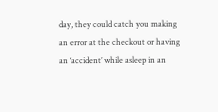day, they could catch you making an error at the checkout or having an ‘accident’ while asleep in an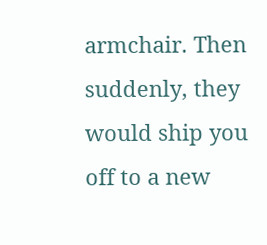armchair. Then suddenly, they would ship you off to a new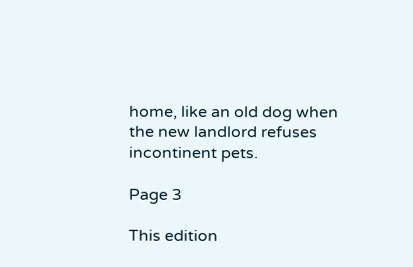home, like an old dog when the new landlord refuses incontinent pets.

Page 3

This edition